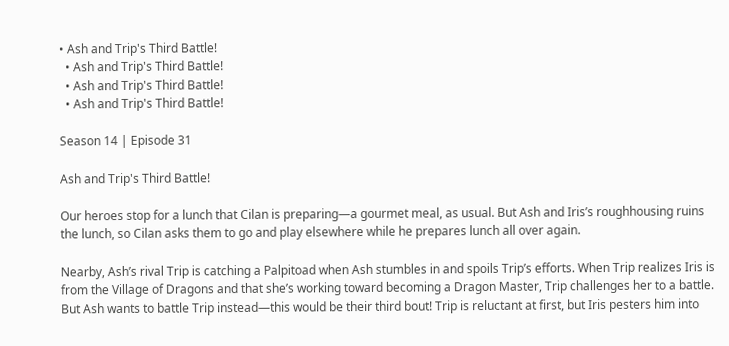• Ash and Trip's Third Battle!
  • Ash and Trip's Third Battle!
  • Ash and Trip's Third Battle!
  • Ash and Trip's Third Battle!

Season 14 | Episode 31

Ash and Trip's Third Battle!

Our heroes stop for a lunch that Cilan is preparing—a gourmet meal, as usual. But Ash and Iris’s roughhousing ruins the lunch, so Cilan asks them to go and play elsewhere while he prepares lunch all over again.

Nearby, Ash’s rival Trip is catching a Palpitoad when Ash stumbles in and spoils Trip’s efforts. When Trip realizes Iris is from the Village of Dragons and that she’s working toward becoming a Dragon Master, Trip challenges her to a battle. But Ash wants to battle Trip instead—this would be their third bout! Trip is reluctant at first, but Iris pesters him into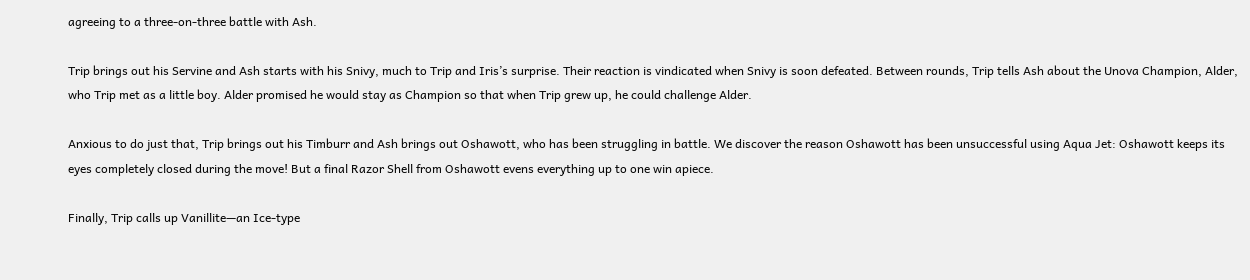agreeing to a three-on-three battle with Ash.

Trip brings out his Servine and Ash starts with his Snivy, much to Trip and Iris’s surprise. Their reaction is vindicated when Snivy is soon defeated. Between rounds, Trip tells Ash about the Unova Champion, Alder, who Trip met as a little boy. Alder promised he would stay as Champion so that when Trip grew up, he could challenge Alder.

Anxious to do just that, Trip brings out his Timburr and Ash brings out Oshawott, who has been struggling in battle. We discover the reason Oshawott has been unsuccessful using Aqua Jet: Oshawott keeps its eyes completely closed during the move! But a final Razor Shell from Oshawott evens everything up to one win apiece.

Finally, Trip calls up Vanillite—an Ice-type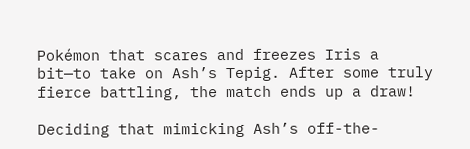Pokémon that scares and freezes Iris a bit—to take on Ash’s Tepig. After some truly fierce battling, the match ends up a draw!

Deciding that mimicking Ash’s off-the-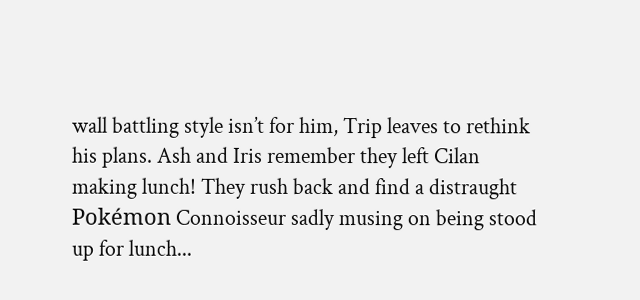wall battling style isn’t for him, Trip leaves to rethink his plans. Ash and Iris remember they left Cilan making lunch! They rush back and find a distraught Pokémon Connoisseur sadly musing on being stood up for lunch...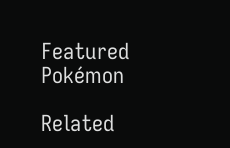Featured Pokémon

Related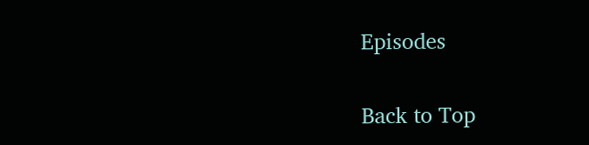Episodes

Back to Top